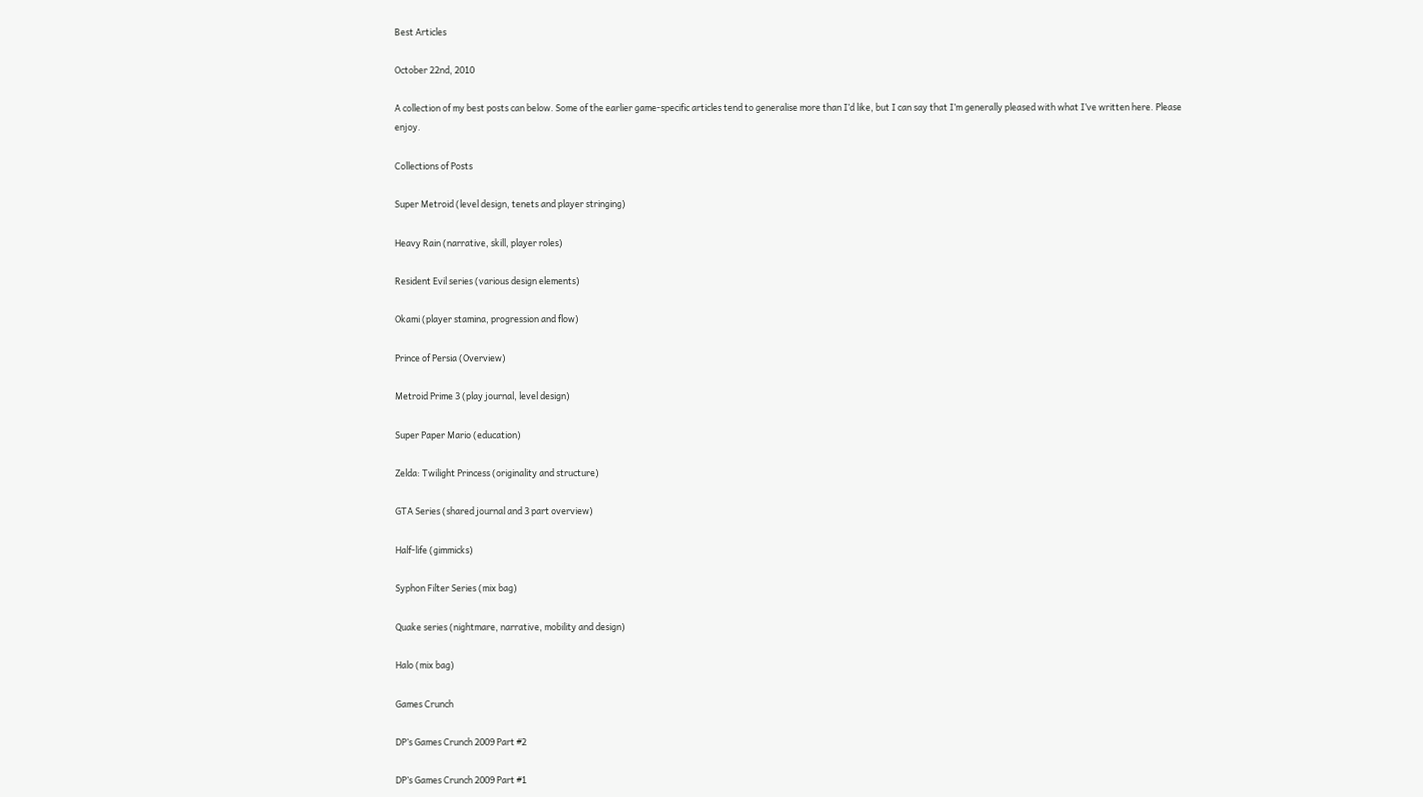Best Articles

October 22nd, 2010

A collection of my best posts can below. Some of the earlier game-specific articles tend to generalise more than I’d like, but I can say that I’m generally pleased with what I’ve written here. Please enjoy.

Collections of Posts

Super Metroid (level design, tenets and player stringing)

Heavy Rain (narrative, skill, player roles)

Resident Evil series (various design elements)

Okami (player stamina, progression and flow)

Prince of Persia (Overview)

Metroid Prime 3 (play journal, level design)

Super Paper Mario (education)

Zelda: Twilight Princess (originality and structure)

GTA Series (shared journal and 3 part overview)

Half-life (gimmicks)

Syphon Filter Series (mix bag)

Quake series (nightmare, narrative, mobility and design)

Halo (mix bag)

Games Crunch

DP’s Games Crunch 2009 Part #2

DP’s Games Crunch 2009 Part #1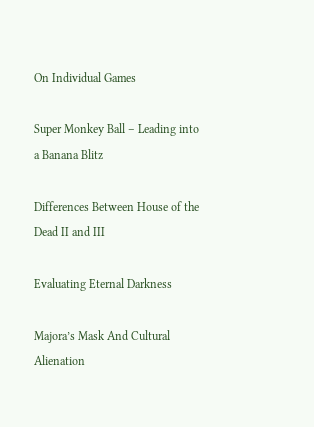On Individual Games

Super Monkey Ball – Leading into a Banana Blitz

Differences Between House of the Dead II and III

Evaluating Eternal Darkness

Majora’s Mask And Cultural Alienation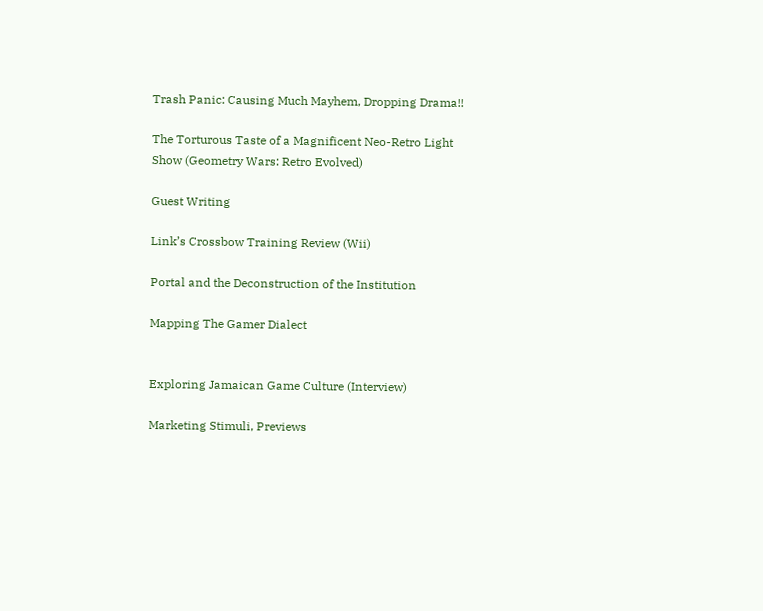Trash Panic: Causing Much Mayhem, Dropping Drama!!

The Torturous Taste of a Magnificent Neo-Retro Light Show (Geometry Wars: Retro Evolved)

Guest Writing

Link’s Crossbow Training Review (Wii)

Portal and the Deconstruction of the Institution

Mapping The Gamer Dialect


Exploring Jamaican Game Culture (Interview)

Marketing Stimuli, Previews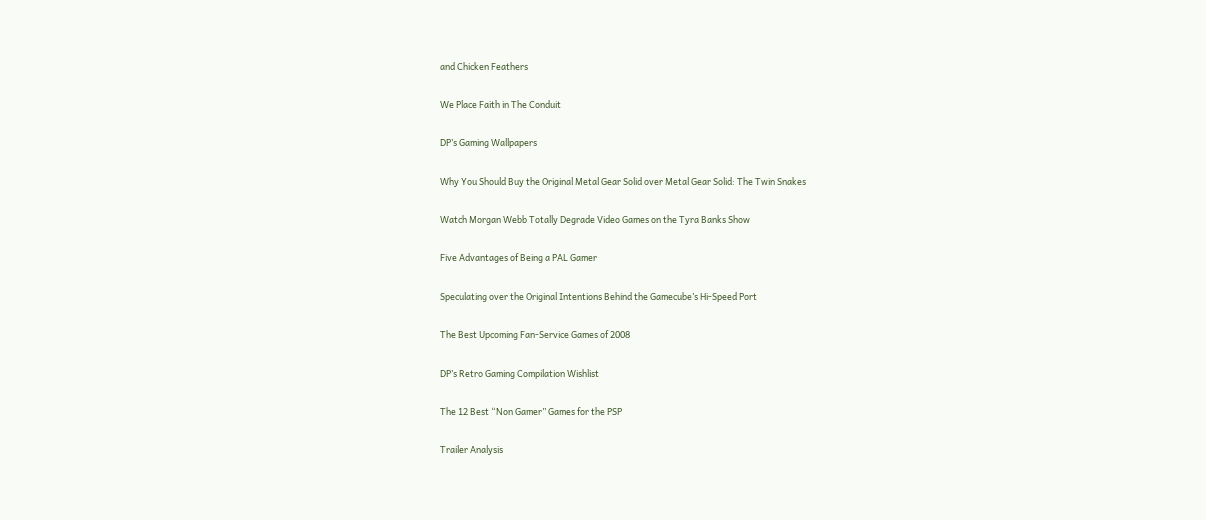and Chicken Feathers

We Place Faith in The Conduit

DP’s Gaming Wallpapers

Why You Should Buy the Original Metal Gear Solid over Metal Gear Solid: The Twin Snakes

Watch Morgan Webb Totally Degrade Video Games on the Tyra Banks Show

Five Advantages of Being a PAL Gamer

Speculating over the Original Intentions Behind the Gamecube’s Hi-Speed Port

The Best Upcoming Fan-Service Games of 2008

DP’s Retro Gaming Compilation Wishlist

The 12 Best “Non Gamer” Games for the PSP

Trailer Analysis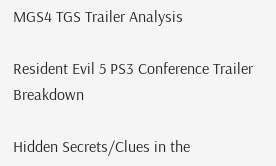MGS4 TGS Trailer Analysis

Resident Evil 5 PS3 Conference Trailer Breakdown

Hidden Secrets/Clues in the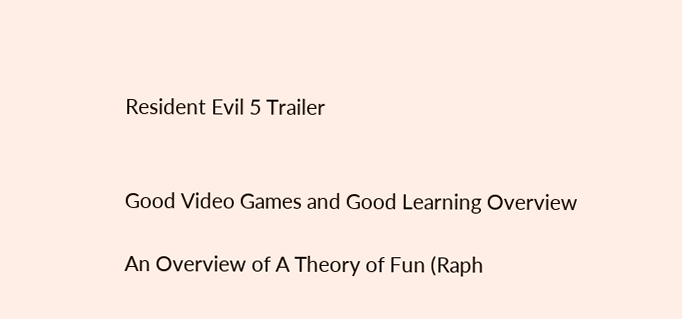Resident Evil 5 Trailer


Good Video Games and Good Learning Overview

An Overview of A Theory of Fun (Raph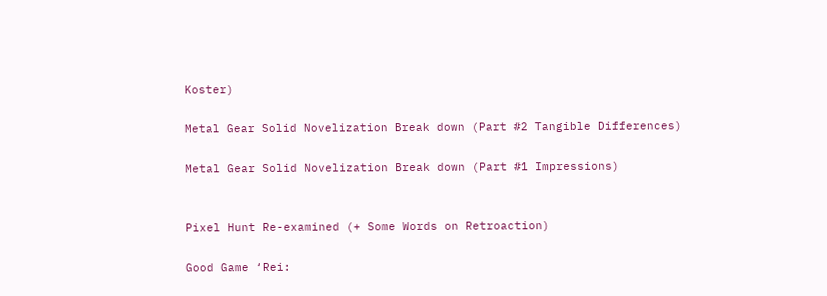Koster)

Metal Gear Solid Novelization Break down (Part #2 Tangible Differences)

Metal Gear Solid Novelization Break down (Part #1 Impressions)


Pixel Hunt Re-examined (+ Some Words on Retroaction)

Good Game ‘Rei: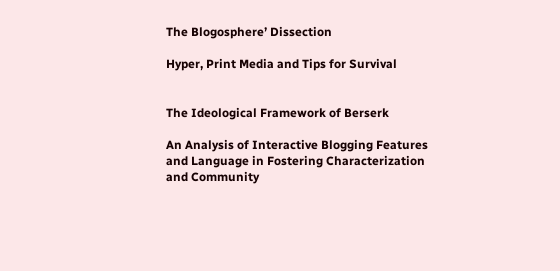The Blogosphere’ Dissection

Hyper, Print Media and Tips for Survival


The Ideological Framework of Berserk

An Analysis of Interactive Blogging Features and Language in Fostering Characterization and Community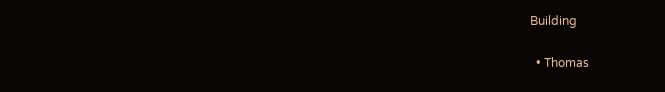Building

  • Thomas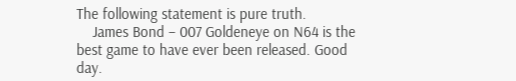The following statement is pure truth.
    James Bond – 007 Goldeneye on N64 is the best game to have ever been released. Good day.